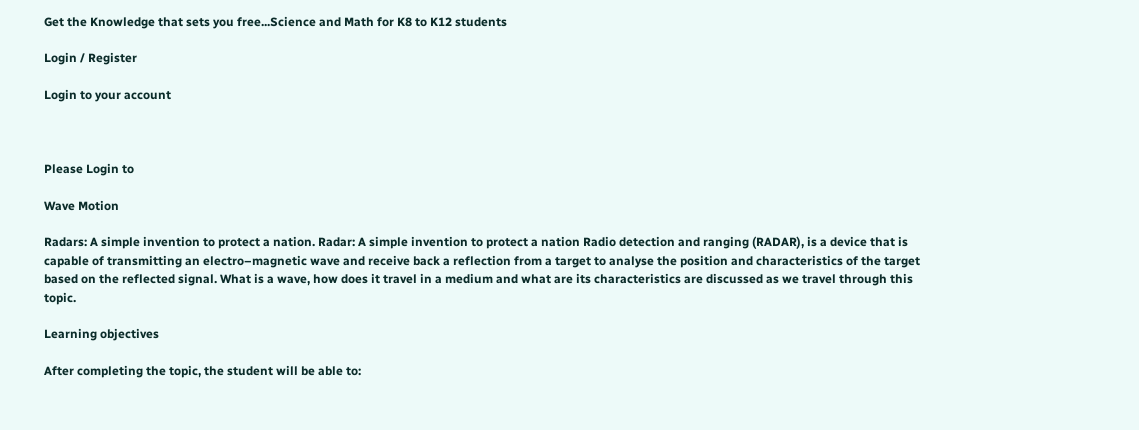Get the Knowledge that sets you free...Science and Math for K8 to K12 students

Login / Register

Login to your account



Please Login to

Wave Motion

Radars: A simple invention to protect a nation. Radar: A simple invention to protect a nation Radio detection and ranging (RADAR), is a device that is capable of transmitting an electro–magnetic wave and receive back a reflection from a target to analyse the position and characteristics of the target based on the reflected signal. What is a wave, how does it travel in a medium and what are its characteristics are discussed as we travel through this topic.

Learning objectives

After completing the topic, the student will be able to: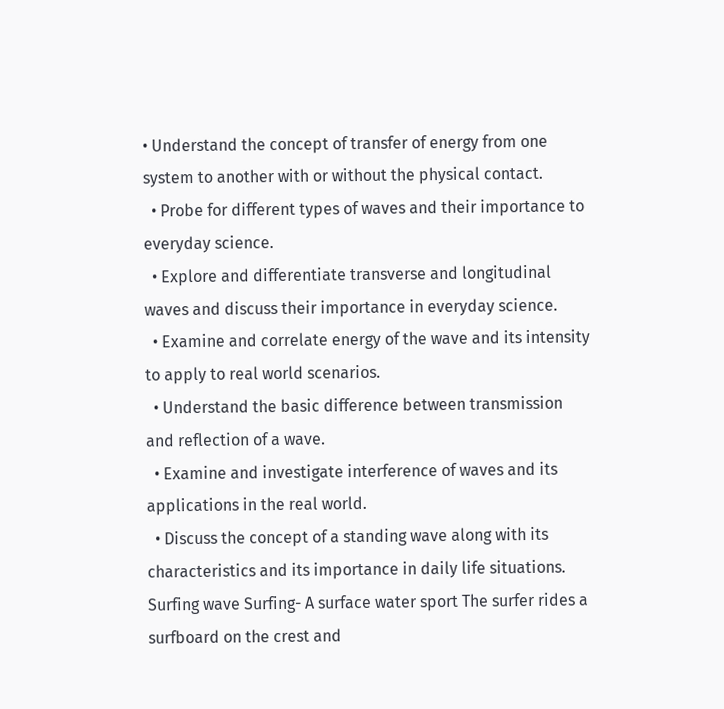• Understand the concept of transfer of energy from one system to another with or without the physical contact.
  • Probe for different types of waves and their importance to everyday science.
  • Explore and differentiate transverse and longitudinal waves and discuss their importance in everyday science.
  • Examine and correlate energy of the wave and its intensity to apply to real world scenarios.
  • Understand the basic difference between transmission and reflection of a wave.
  • Examine and investigate interference of waves and its applications in the real world.
  • Discuss the concept of a standing wave along with its characteristics and its importance in daily life situations.
Surfing wave Surfing- A surface water sport The surfer rides a surfboard on the crest and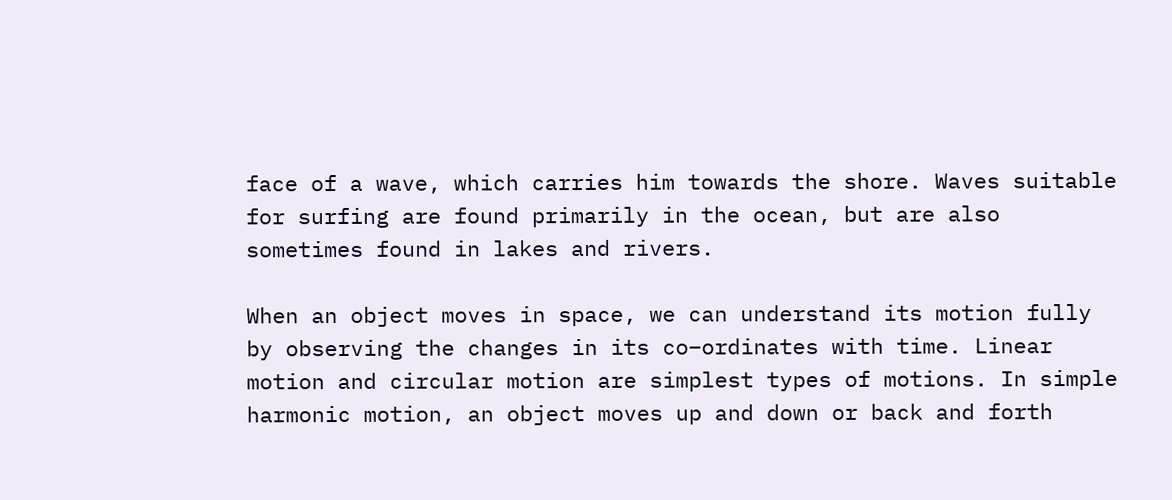face of a wave, which carries him towards the shore. Waves suitable for surfing are found primarily in the ocean, but are also sometimes found in lakes and rivers.

When an object moves in space, we can understand its motion fully by observing the changes in its co–ordinates with time. Linear motion and circular motion are simplest types of motions. In simple harmonic motion, an object moves up and down or back and forth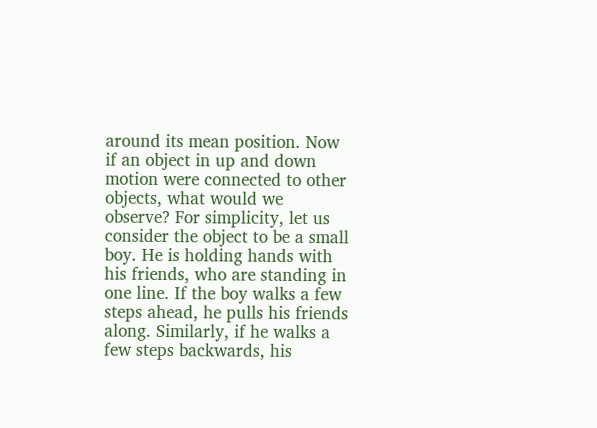around its mean position. Now if an object in up and down motion were connected to other objects, what would we observe? For simplicity, let us consider the object to be a small boy. He is holding hands with his friends, who are standing in one line. If the boy walks a few steps ahead, he pulls his friends along. Similarly, if he walks a few steps backwards, his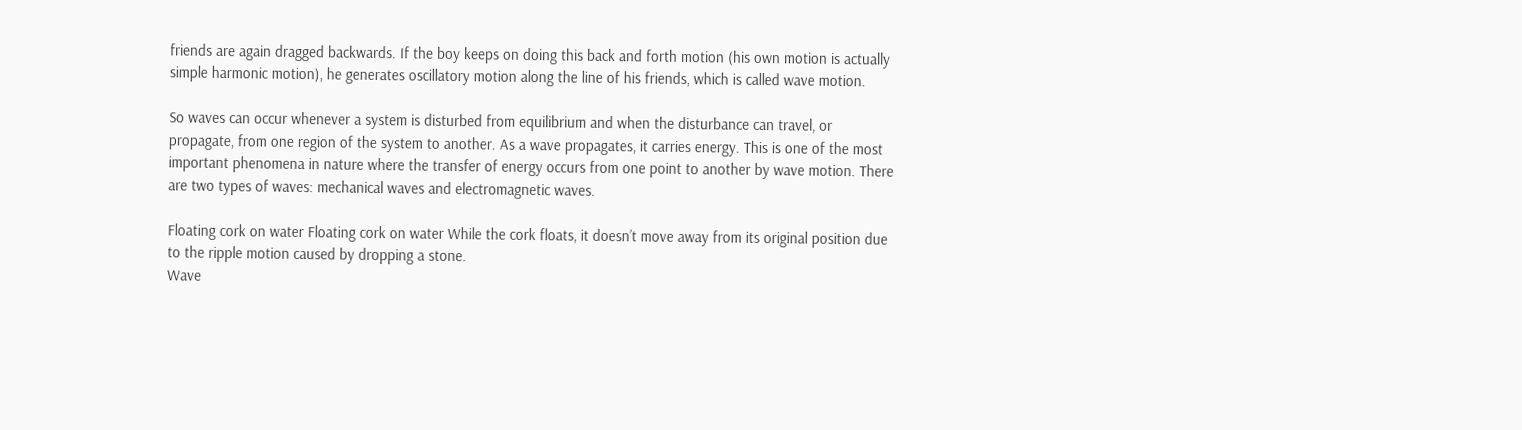friends are again dragged backwards. If the boy keeps on doing this back and forth motion (his own motion is actually simple harmonic motion), he generates oscillatory motion along the line of his friends, which is called wave motion.

So waves can occur whenever a system is disturbed from equilibrium and when the disturbance can travel, or propagate, from one region of the system to another. As a wave propagates, it carries energy. This is one of the most important phenomena in nature where the transfer of energy occurs from one point to another by wave motion. There are two types of waves: mechanical waves and electromagnetic waves.

Floating cork on water Floating cork on water While the cork floats, it doesn’t move away from its original position due to the ripple motion caused by dropping a stone.
Wave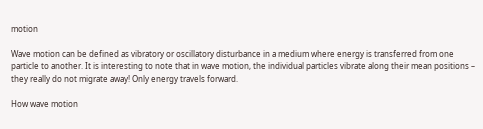motion

Wave motion can be defined as vibratory or oscillatory disturbance in a medium where energy is transferred from one particle to another. It is interesting to note that in wave motion, the individual particles vibrate along their mean positions – they really do not migrate away! Only energy travels forward.

How wave motion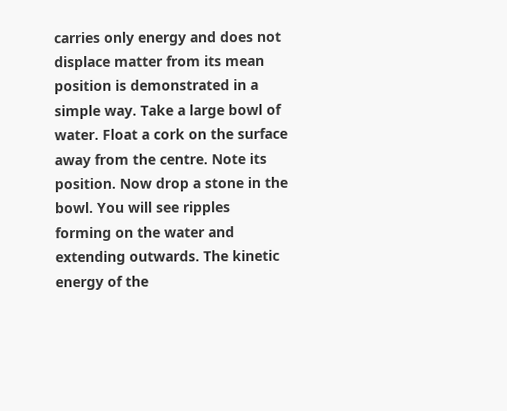carries only energy and does not displace matter from its mean position is demonstrated in a simple way. Take a large bowl of water. Float a cork on the surface away from the centre. Note its position. Now drop a stone in the bowl. You will see ripples forming on the water and extending outwards. The kinetic energy of the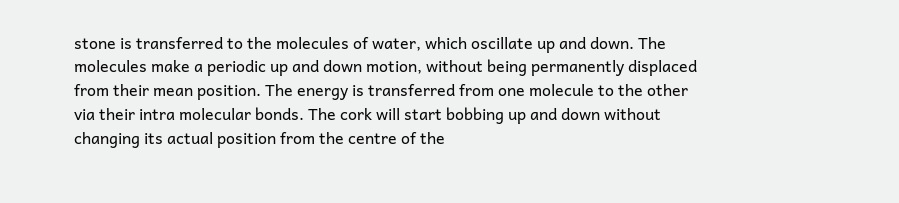stone is transferred to the molecules of water, which oscillate up and down. The molecules make a periodic up and down motion, without being permanently displaced from their mean position. The energy is transferred from one molecule to the other via their intra molecular bonds. The cork will start bobbing up and down without changing its actual position from the centre of the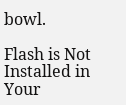bowl.

Flash is Not Installed in Your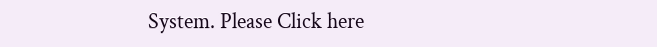System. Please Click here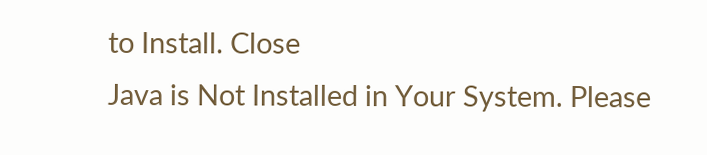to Install. Close
Java is Not Installed in Your System. Please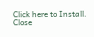Click here to Install. Close